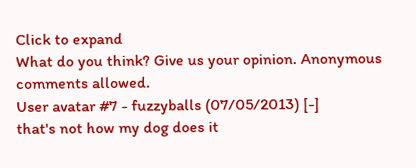Click to expand
What do you think? Give us your opinion. Anonymous comments allowed.
User avatar #7 - fuzzyballs (07/05/2013) [-]
that's not how my dog does it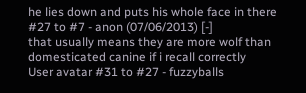he lies down and puts his whole face in there
#27 to #7 - anon (07/06/2013) [-]
that usually means they are more wolf than domesticated canine if i recall correctly
User avatar #31 to #27 - fuzzyballs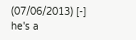(07/06/2013) [-]
he's a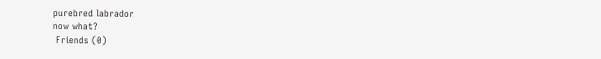purebred labrador
now what?
 Friends (0)